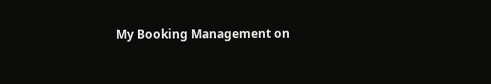My Booking Management on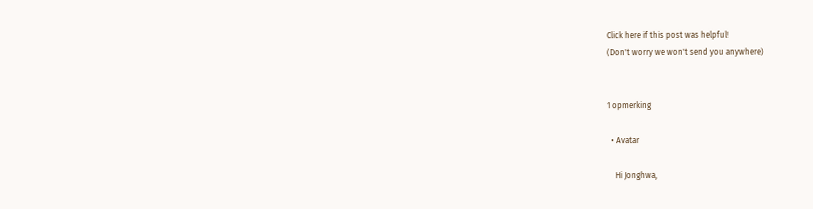Click here if this post was helpful!
(Don't worry we won't send you anywhere)


1 opmerking

  • Avatar

    Hi Jonghwa,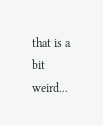that is a bit weird...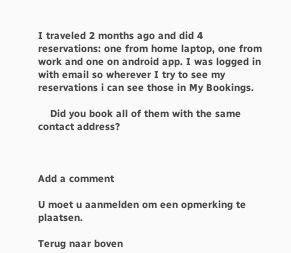I traveled 2 months ago and did 4 reservations: one from home laptop, one from work and one on android app. I was logged in with email so wherever I try to see my reservations i can see those in My Bookings.

    Did you book all of them with the same contact address?



Add a comment

U moet u aanmelden om een opmerking te plaatsen.

Terug naar boven